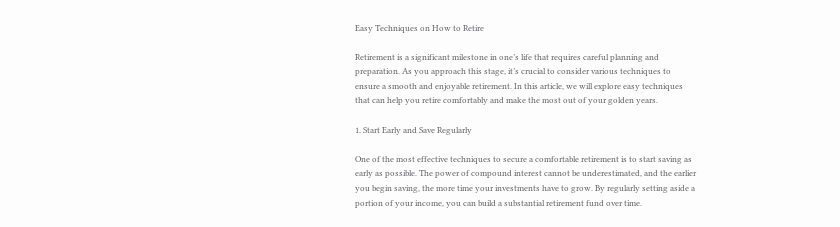Easy Techniques on How to Retire

Retirement is a significant milestone in one’s life that requires careful planning and preparation. As you approach this stage, it’s crucial to consider various techniques to ensure a smooth and enjoyable retirement. In this article, we will explore easy techniques that can help you retire comfortably and make the most out of your golden years.

1. Start Early and Save Regularly

One of the most effective techniques to secure a comfortable retirement is to start saving as early as possible. The power of compound interest cannot be underestimated, and the earlier you begin saving, the more time your investments have to grow. By regularly setting aside a portion of your income, you can build a substantial retirement fund over time.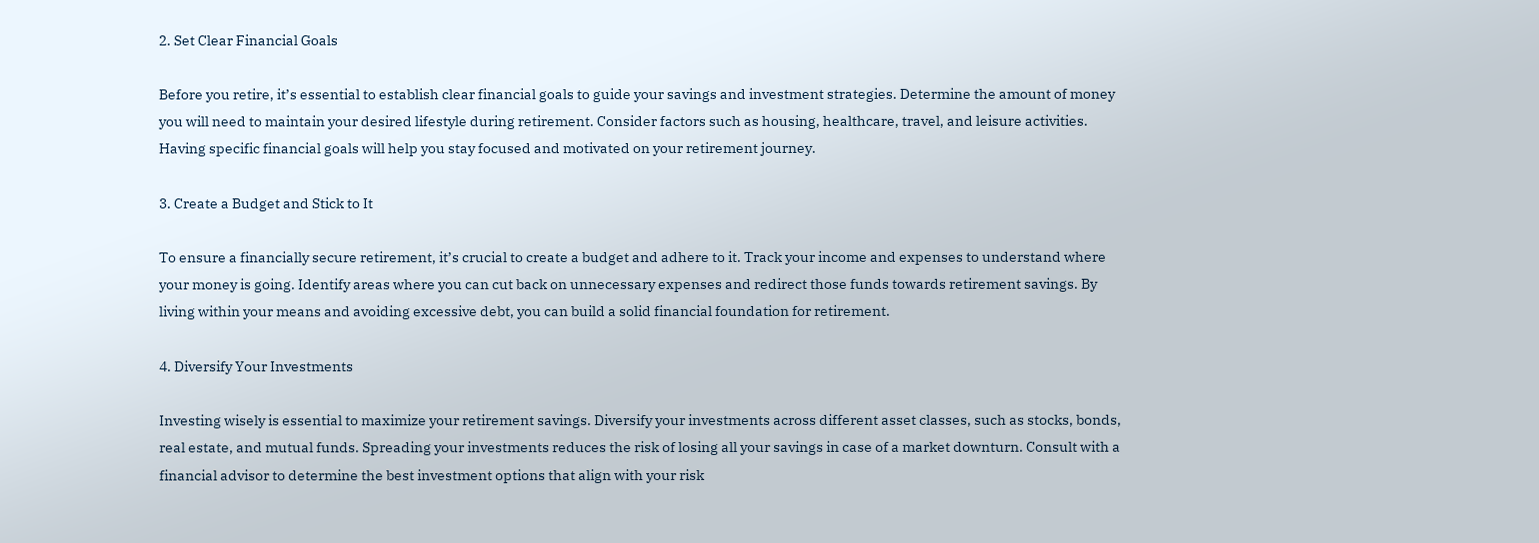2. Set Clear Financial Goals

Before you retire, it’s essential to establish clear financial goals to guide your savings and investment strategies. Determine the amount of money you will need to maintain your desired lifestyle during retirement. Consider factors such as housing, healthcare, travel, and leisure activities. Having specific financial goals will help you stay focused and motivated on your retirement journey.

3. Create a Budget and Stick to It

To ensure a financially secure retirement, it’s crucial to create a budget and adhere to it. Track your income and expenses to understand where your money is going. Identify areas where you can cut back on unnecessary expenses and redirect those funds towards retirement savings. By living within your means and avoiding excessive debt, you can build a solid financial foundation for retirement.

4. Diversify Your Investments

Investing wisely is essential to maximize your retirement savings. Diversify your investments across different asset classes, such as stocks, bonds, real estate, and mutual funds. Spreading your investments reduces the risk of losing all your savings in case of a market downturn. Consult with a financial advisor to determine the best investment options that align with your risk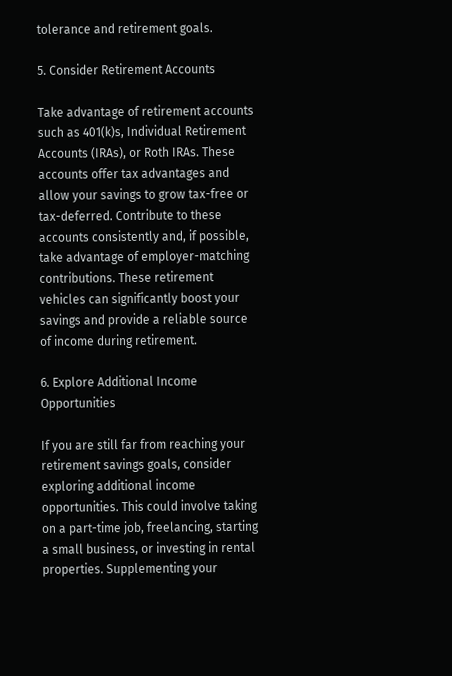tolerance and retirement goals.

5. Consider Retirement Accounts

Take advantage of retirement accounts such as 401(k)s, Individual Retirement Accounts (IRAs), or Roth IRAs. These accounts offer tax advantages and allow your savings to grow tax-free or tax-deferred. Contribute to these accounts consistently and, if possible, take advantage of employer-matching contributions. These retirement vehicles can significantly boost your savings and provide a reliable source of income during retirement.

6. Explore Additional Income Opportunities

If you are still far from reaching your retirement savings goals, consider exploring additional income opportunities. This could involve taking on a part-time job, freelancing, starting a small business, or investing in rental properties. Supplementing your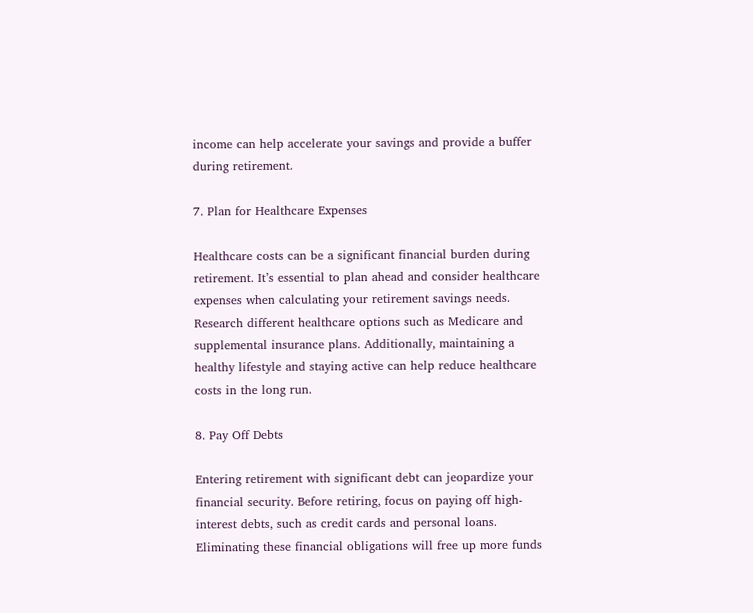income can help accelerate your savings and provide a buffer during retirement.

7. Plan for Healthcare Expenses

Healthcare costs can be a significant financial burden during retirement. It’s essential to plan ahead and consider healthcare expenses when calculating your retirement savings needs. Research different healthcare options such as Medicare and supplemental insurance plans. Additionally, maintaining a healthy lifestyle and staying active can help reduce healthcare costs in the long run.

8. Pay Off Debts

Entering retirement with significant debt can jeopardize your financial security. Before retiring, focus on paying off high-interest debts, such as credit cards and personal loans. Eliminating these financial obligations will free up more funds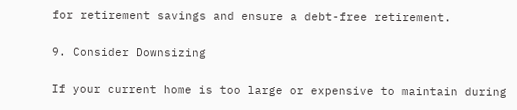for retirement savings and ensure a debt-free retirement.

9. Consider Downsizing

If your current home is too large or expensive to maintain during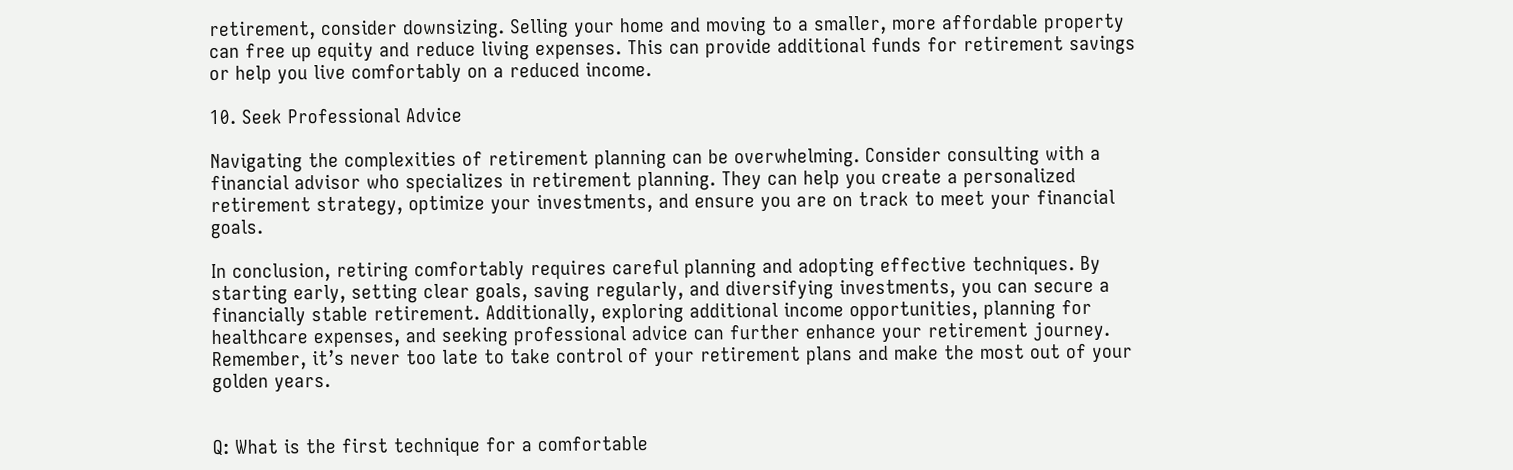retirement, consider downsizing. Selling your home and moving to a smaller, more affordable property can free up equity and reduce living expenses. This can provide additional funds for retirement savings or help you live comfortably on a reduced income.

10. Seek Professional Advice

Navigating the complexities of retirement planning can be overwhelming. Consider consulting with a financial advisor who specializes in retirement planning. They can help you create a personalized retirement strategy, optimize your investments, and ensure you are on track to meet your financial goals.

In conclusion, retiring comfortably requires careful planning and adopting effective techniques. By starting early, setting clear goals, saving regularly, and diversifying investments, you can secure a financially stable retirement. Additionally, exploring additional income opportunities, planning for healthcare expenses, and seeking professional advice can further enhance your retirement journey. Remember, it’s never too late to take control of your retirement plans and make the most out of your golden years.


Q: What is the first technique for a comfortable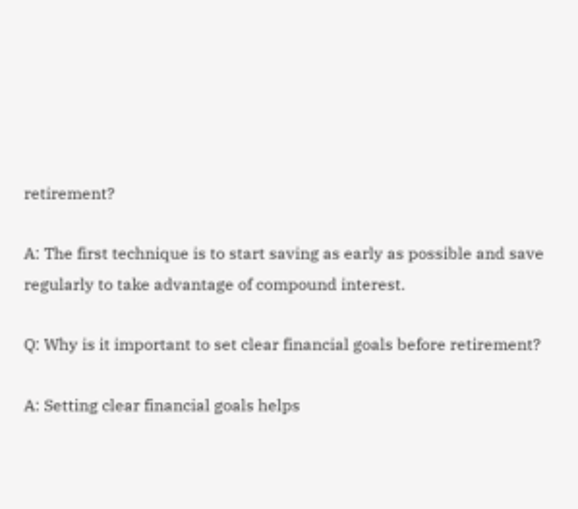retirement?

A: The first technique is to start saving as early as possible and save regularly to take advantage of compound interest.

Q: Why is it important to set clear financial goals before retirement?

A: Setting clear financial goals helps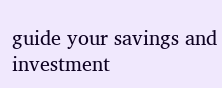guide your savings and investment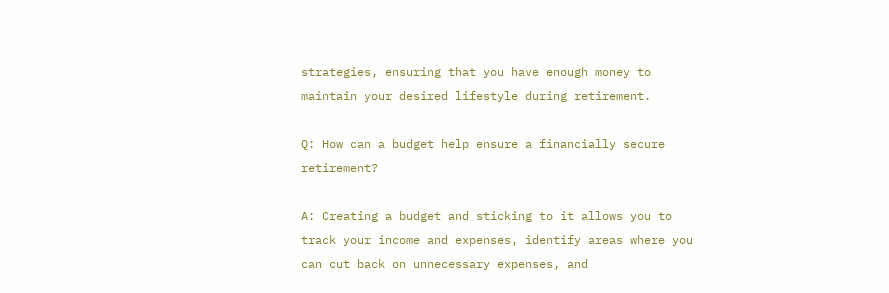strategies, ensuring that you have enough money to maintain your desired lifestyle during retirement.

Q: How can a budget help ensure a financially secure retirement?

A: Creating a budget and sticking to it allows you to track your income and expenses, identify areas where you can cut back on unnecessary expenses, and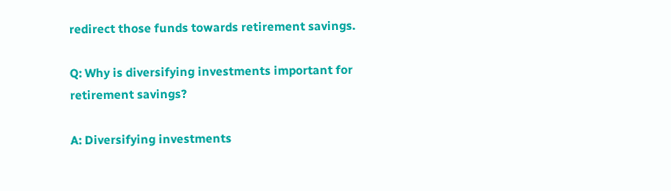redirect those funds towards retirement savings.

Q: Why is diversifying investments important for retirement savings?

A: Diversifying investments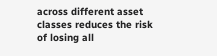across different asset classes reduces the risk of losing all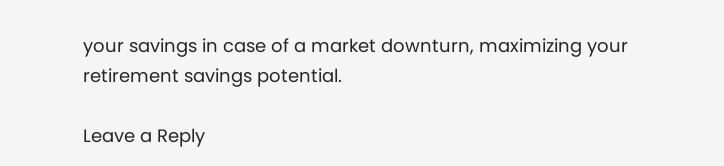your savings in case of a market downturn, maximizing your retirement savings potential.

Leave a Reply